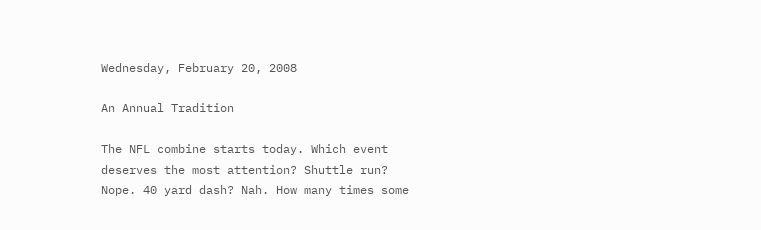Wednesday, February 20, 2008

An Annual Tradition

The NFL combine starts today. Which event deserves the most attention? Shuttle run? Nope. 40 yard dash? Nah. How many times some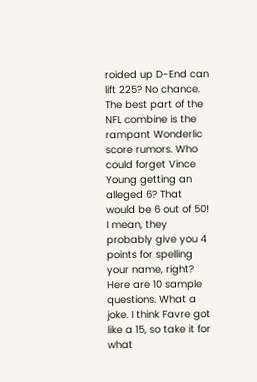roided up D-End can lift 225? No chance. The best part of the NFL combine is the rampant Wonderlic score rumors. Who could forget Vince Young getting an alleged 6? That would be 6 out of 50! I mean, they probably give you 4 points for spelling your name, right? Here are 10 sample questions. What a joke. I think Favre got like a 15, so take it for what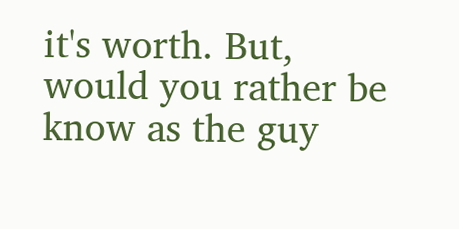it's worth. But, would you rather be know as the guy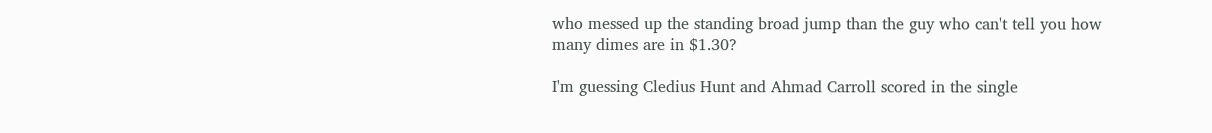who messed up the standing broad jump than the guy who can't tell you how many dimes are in $1.30?

I'm guessing Cledius Hunt and Ahmad Carroll scored in the single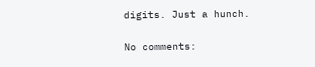digits. Just a hunch.

No comments: